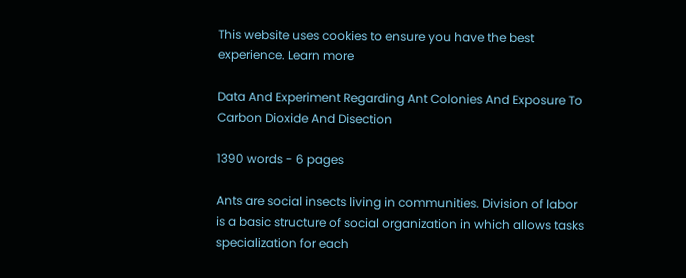This website uses cookies to ensure you have the best experience. Learn more

Data And Experiment Regarding Ant Colonies And Exposure To Carbon Dioxide And Disection

1390 words - 6 pages

Ants are social insects living in communities. Division of labor is a basic structure of social organization in which allows tasks specialization for each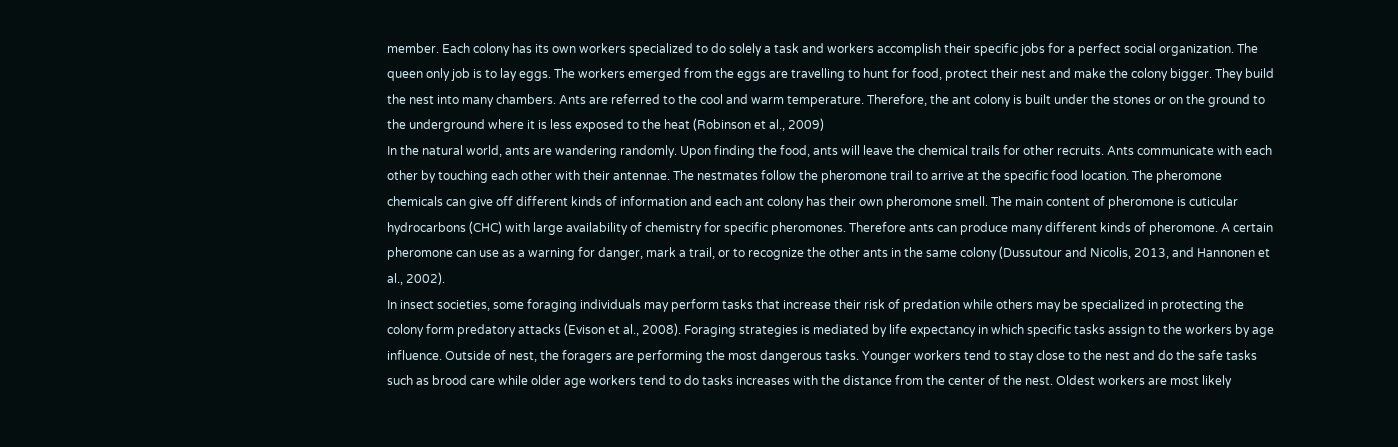member. Each colony has its own workers specialized to do solely a task and workers accomplish their specific jobs for a perfect social organization. The queen only job is to lay eggs. The workers emerged from the eggs are travelling to hunt for food, protect their nest and make the colony bigger. They build the nest into many chambers. Ants are referred to the cool and warm temperature. Therefore, the ant colony is built under the stones or on the ground to the underground where it is less exposed to the heat (Robinson et al., 2009)
In the natural world, ants are wandering randomly. Upon finding the food, ants will leave the chemical trails for other recruits. Ants communicate with each other by touching each other with their antennae. The nestmates follow the pheromone trail to arrive at the specific food location. The pheromone chemicals can give off different kinds of information and each ant colony has their own pheromone smell. The main content of pheromone is cuticular hydrocarbons (CHC) with large availability of chemistry for specific pheromones. Therefore ants can produce many different kinds of pheromone. A certain pheromone can use as a warning for danger, mark a trail, or to recognize the other ants in the same colony (Dussutour and Nicolis, 2013, and Hannonen et al., 2002).
In insect societies, some foraging individuals may perform tasks that increase their risk of predation while others may be specialized in protecting the colony form predatory attacks (Evison et al., 2008). Foraging strategies is mediated by life expectancy in which specific tasks assign to the workers by age influence. Outside of nest, the foragers are performing the most dangerous tasks. Younger workers tend to stay close to the nest and do the safe tasks such as brood care while older age workers tend to do tasks increases with the distance from the center of the nest. Oldest workers are most likely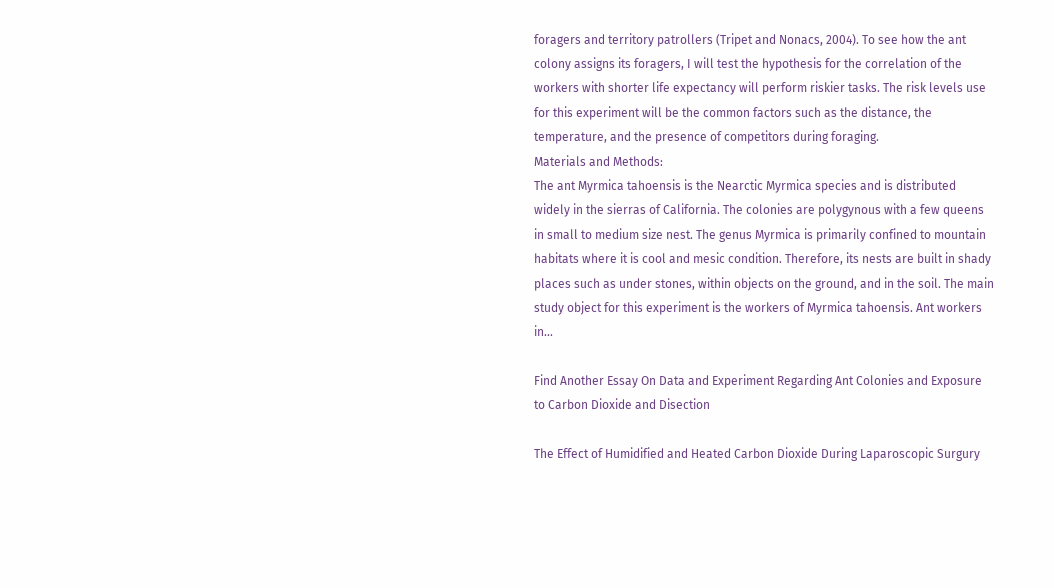foragers and territory patrollers (Tripet and Nonacs, 2004). To see how the ant colony assigns its foragers, I will test the hypothesis for the correlation of the workers with shorter life expectancy will perform riskier tasks. The risk levels use for this experiment will be the common factors such as the distance, the temperature, and the presence of competitors during foraging.
Materials and Methods:
The ant Myrmica tahoensis is the Nearctic Myrmica species and is distributed widely in the sierras of California. The colonies are polygynous with a few queens in small to medium size nest. The genus Myrmica is primarily confined to mountain habitats where it is cool and mesic condition. Therefore, its nests are built in shady places such as under stones, within objects on the ground, and in the soil. The main study object for this experiment is the workers of Myrmica tahoensis. Ant workers in...

Find Another Essay On Data and Experiment Regarding Ant Colonies and Exposure to Carbon Dioxide and Disection

The Effect of Humidified and Heated Carbon Dioxide During Laparoscopic Surgury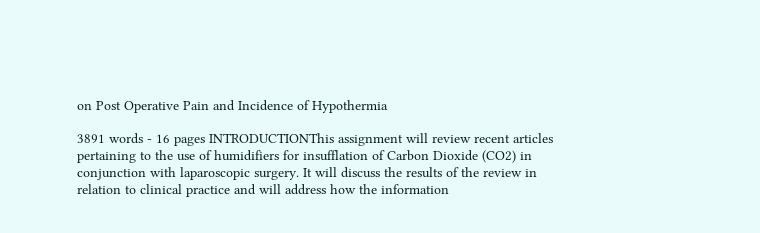on Post Operative Pain and Incidence of Hypothermia

3891 words - 16 pages INTRODUCTIONThis assignment will review recent articles pertaining to the use of humidifiers for insufflation of Carbon Dioxide (CO2) in conjunction with laparoscopic surgery. It will discuss the results of the review in relation to clinical practice and will address how the information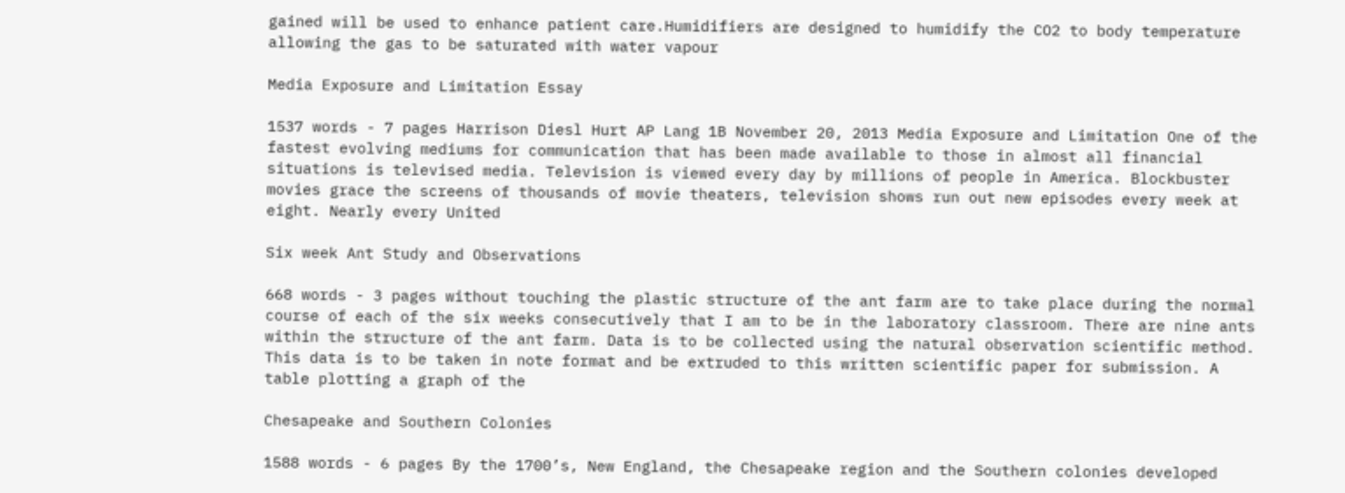gained will be used to enhance patient care.Humidifiers are designed to humidify the CO2 to body temperature allowing the gas to be saturated with water vapour

Media Exposure and Limitation Essay

1537 words - 7 pages Harrison Diesl Hurt AP Lang 1B November 20, 2013 Media Exposure and Limitation One of the fastest evolving mediums for communication that has been made available to those in almost all financial situations is televised media. Television is viewed every day by millions of people in America. Blockbuster movies grace the screens of thousands of movie theaters, television shows run out new episodes every week at eight. Nearly every United

Six week Ant Study and Observations

668 words - 3 pages without touching the plastic structure of the ant farm are to take place during the normal course of each of the six weeks consecutively that I am to be in the laboratory classroom. There are nine ants within the structure of the ant farm. Data is to be collected using the natural observation scientific method. This data is to be taken in note format and be extruded to this written scientific paper for submission. A table plotting a graph of the

Chesapeake and Southern Colonies

1588 words - 6 pages By the 1700’s, New England, the Chesapeake region and the Southern colonies developed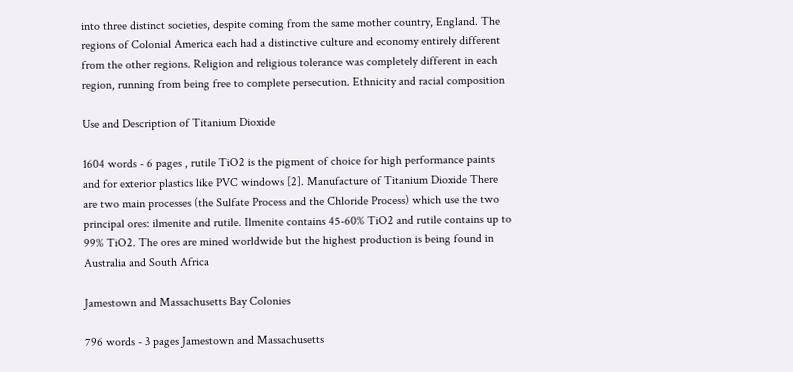into three distinct societies, despite coming from the same mother country, England. The regions of Colonial America each had a distinctive culture and economy entirely different from the other regions. Religion and religious tolerance was completely different in each region, running from being free to complete persecution. Ethnicity and racial composition

Use and Description of Titanium Dioxide

1604 words - 6 pages , rutile TiO2 is the pigment of choice for high performance paints and for exterior plastics like PVC windows [2]. Manufacture of Titanium Dioxide There are two main processes (the Sulfate Process and the Chloride Process) which use the two principal ores: ilmenite and rutile. Ilmenite contains 45-60% TiO2 and rutile contains up to 99% TiO2. The ores are mined worldwide but the highest production is being found in Australia and South Africa

Jamestown and Massachusetts Bay Colonies

796 words - 3 pages Jamestown and Massachusetts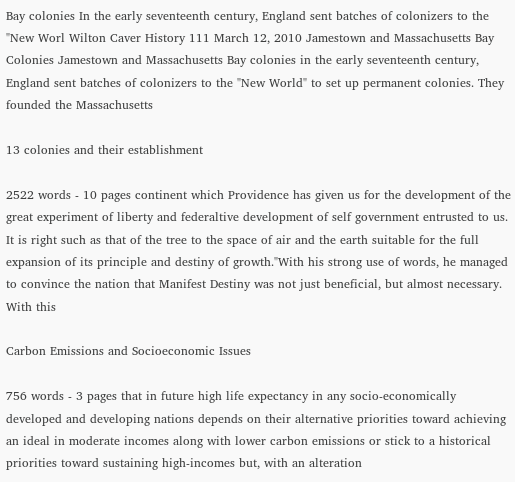Bay colonies In the early seventeenth century, England sent batches of colonizers to the "New Worl Wilton Caver History 111 March 12, 2010 Jamestown and Massachusetts Bay Colonies Jamestown and Massachusetts Bay colonies in the early seventeenth century, England sent batches of colonizers to the "New World" to set up permanent colonies. They founded the Massachusetts

13 colonies and their establishment

2522 words - 10 pages continent which Providence has given us for the development of the great experiment of liberty and federaltive development of self government entrusted to us. It is right such as that of the tree to the space of air and the earth suitable for the full expansion of its principle and destiny of growth."With his strong use of words, he managed to convince the nation that Manifest Destiny was not just beneficial, but almost necessary. With this

Carbon Emissions and Socioeconomic Issues

756 words - 3 pages that in future high life expectancy in any socio-economically developed and developing nations depends on their alternative priorities toward achieving an ideal in moderate incomes along with lower carbon emissions or stick to a historical priorities toward sustaining high-incomes but, with an alteration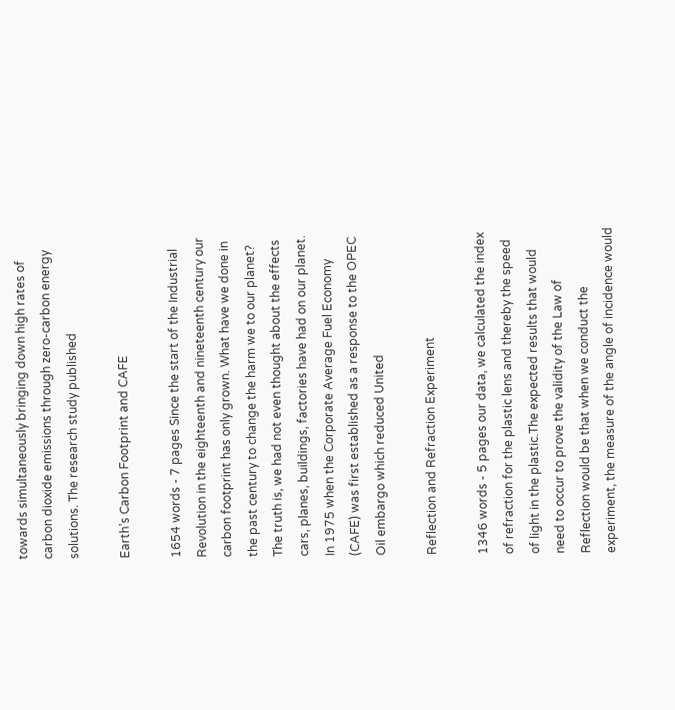towards simultaneously bringing down high rates of carbon dioxide emissions through zero-carbon energy solutions. The research study published

Earth’s Carbon Footprint and CAFE

1654 words - 7 pages Since the start of the Industrial Revolution in the eighteenth and nineteenth century our carbon footprint has only grown. What have we done in the past century to change the harm we to our planet? The truth is, we had not even thought about the effects cars, planes, buildings, factories have had on our planet. In 1975 when the Corporate Average Fuel Economy (CAFE) was first established as a response to the OPEC Oil embargo which reduced United

Reflection and Refraction Experiment

1346 words - 5 pages our data, we calculated the index of refraction for the plastic lens and thereby the speed of light in the plastic.The expected results that would need to occur to prove the validity of the Law of Reflection would be that when we conduct the experiment, the measure of the angle of incidence would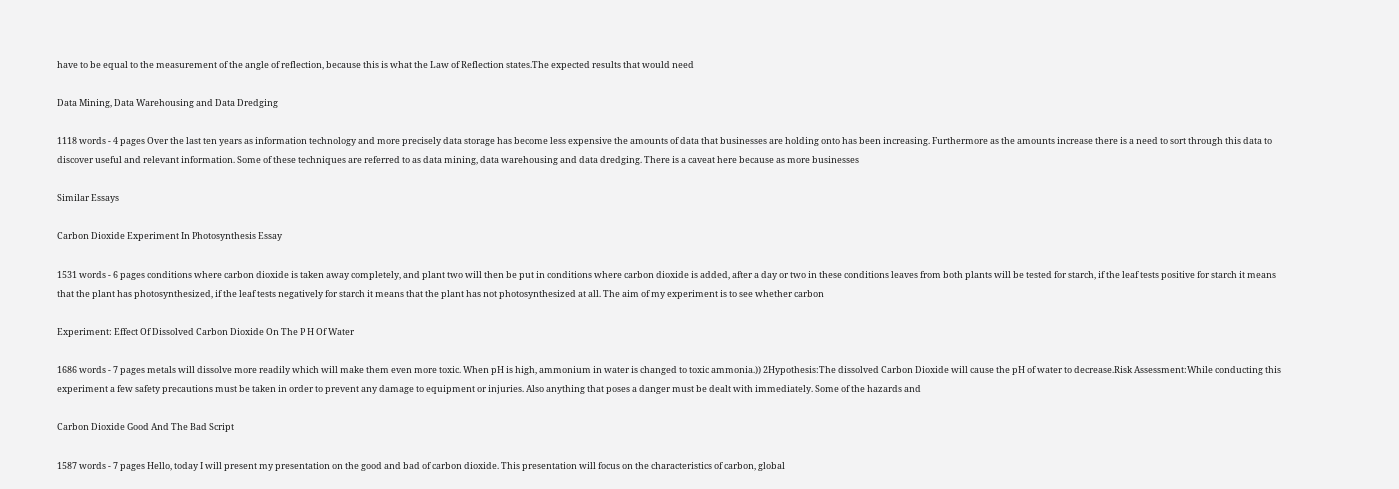have to be equal to the measurement of the angle of reflection, because this is what the Law of Reflection states.The expected results that would need

Data Mining, Data Warehousing and Data Dredging

1118 words - 4 pages Over the last ten years as information technology and more precisely data storage has become less expensive the amounts of data that businesses are holding onto has been increasing. Furthermore as the amounts increase there is a need to sort through this data to discover useful and relevant information. Some of these techniques are referred to as data mining, data warehousing and data dredging. There is a caveat here because as more businesses

Similar Essays

Carbon Dioxide Experiment In Photosynthesis Essay

1531 words - 6 pages conditions where carbon dioxide is taken away completely, and plant two will then be put in conditions where carbon dioxide is added, after a day or two in these conditions leaves from both plants will be tested for starch, if the leaf tests positive for starch it means that the plant has photosynthesized, if the leaf tests negatively for starch it means that the plant has not photosynthesized at all. The aim of my experiment is to see whether carbon

Experiment: Effect Of Dissolved Carbon Dioxide On The P H Of Water

1686 words - 7 pages metals will dissolve more readily which will make them even more toxic. When pH is high, ammonium in water is changed to toxic ammonia.)) 2Hypothesis:The dissolved Carbon Dioxide will cause the pH of water to decrease.Risk Assessment:While conducting this experiment a few safety precautions must be taken in order to prevent any damage to equipment or injuries. Also anything that poses a danger must be dealt with immediately. Some of the hazards and

Carbon Dioxide Good And The Bad Script

1587 words - 7 pages Hello, today I will present my presentation on the good and bad of carbon dioxide. This presentation will focus on the characteristics of carbon, global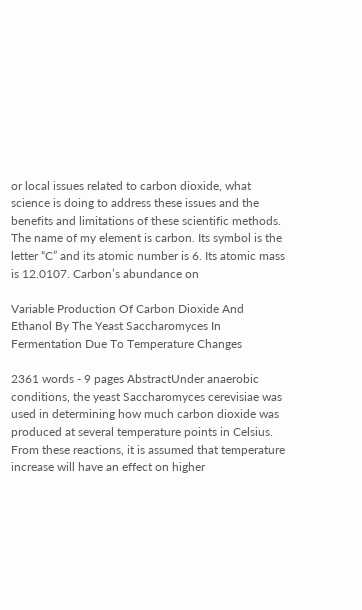or local issues related to carbon dioxide, what science is doing to address these issues and the benefits and limitations of these scientific methods. The name of my element is carbon. Its symbol is the letter “C” and its atomic number is 6. Its atomic mass is 12.0107. Carbon’s abundance on

Variable Production Of Carbon Dioxide And Ethanol By The Yeast Saccharomyces In Fermentation Due To Temperature Changes

2361 words - 9 pages AbstractUnder anaerobic conditions, the yeast Saccharomyces cerevisiae was used in determining how much carbon dioxide was produced at several temperature points in Celsius. From these reactions, it is assumed that temperature increase will have an effect on higher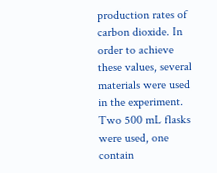production rates of carbon dioxide. In order to achieve these values, several materials were used in the experiment. Two 500 mL flasks were used, one contain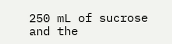250 mL of sucrose and the